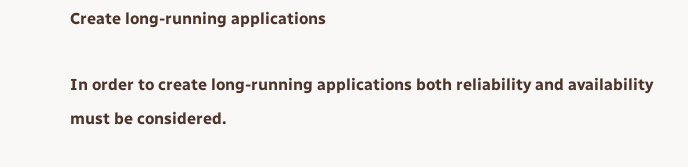Create long-running applications

In order to create long-running applications both reliability and availability must be considered.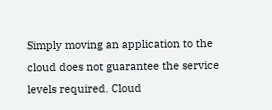Simply moving an application to the cloud does not guarantee the service levels required. Cloud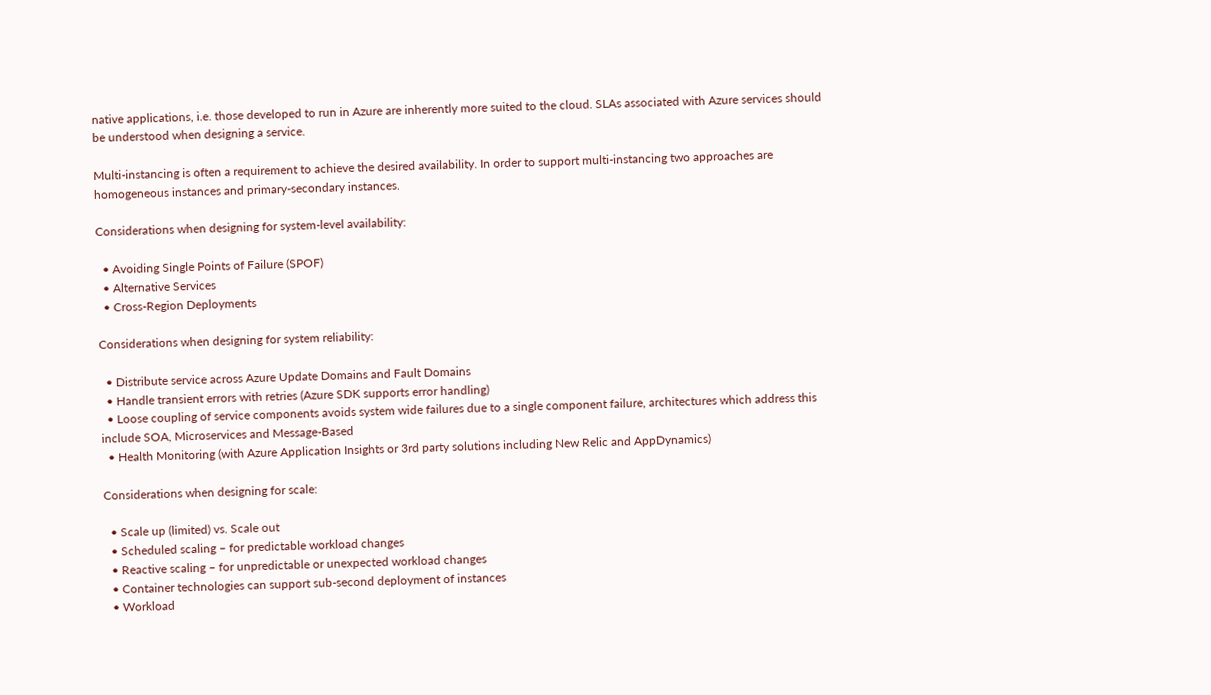native applications, i.e. those developed to run in Azure are inherently more suited to the cloud. SLAs associated with Azure services should be understood when designing a service.

Multi-instancing is often a requirement to achieve the desired availability. In order to support multi-instancing two approaches are homogeneous instances and primary-secondary instances.

Considerations when designing for system-level availability:

  • Avoiding Single Points of Failure (SPOF)
  • Alternative Services
  • Cross-Region Deployments

Considerations when designing for system reliability:

  • Distribute service across Azure Update Domains and Fault Domains
  • Handle transient errors with retries (Azure SDK supports error handling)
  • Loose coupling of service components avoids system wide failures due to a single component failure, architectures which address this include SOA, Microservices and Message-Based
  • Health Monitoring (with Azure Application Insights or 3rd party solutions including New Relic and AppDynamics)

Considerations when designing for scale:

  • Scale up (limited) vs. Scale out
  • Scheduled scaling – for predictable workload changes
  • Reactive scaling – for unpredictable or unexpected workload changes
  • Container technologies can support sub-second deployment of instances
  • Workload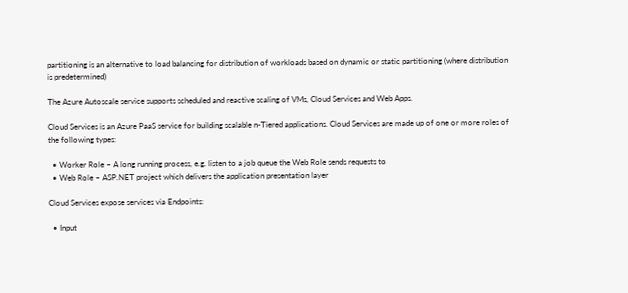partitioning is an alternative to load balancing for distribution of workloads based on dynamic or static partitioning (where distribution is predetermined)

The Azure Autoscale service supports scheduled and reactive scaling of VMs, Cloud Services and Web Apps.

Cloud Services is an Azure PaaS service for building scalable n-Tiered applications. Cloud Services are made up of one or more roles of the following types:

  • Worker Role – A long running process, e.g. listen to a job queue the Web Role sends requests to
  • Web Role – ASP.NET project which delivers the application presentation layer

Cloud Services expose services via Endpoints:

  • Input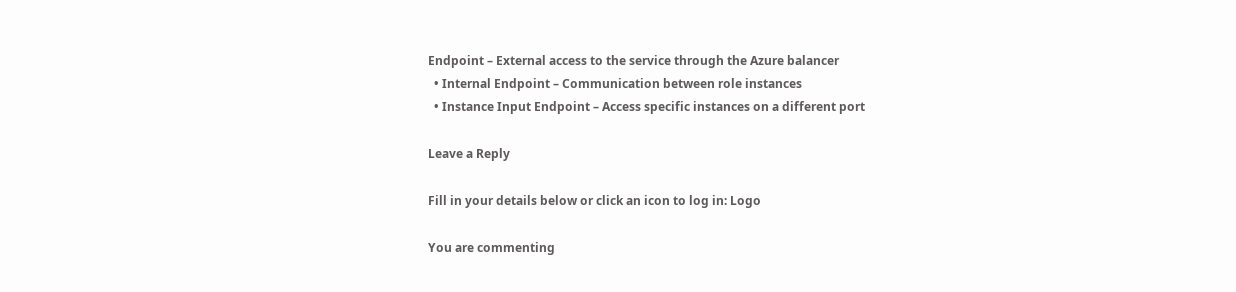Endpoint – External access to the service through the Azure balancer
  • Internal Endpoint – Communication between role instances
  • Instance Input Endpoint – Access specific instances on a different port

Leave a Reply

Fill in your details below or click an icon to log in: Logo

You are commenting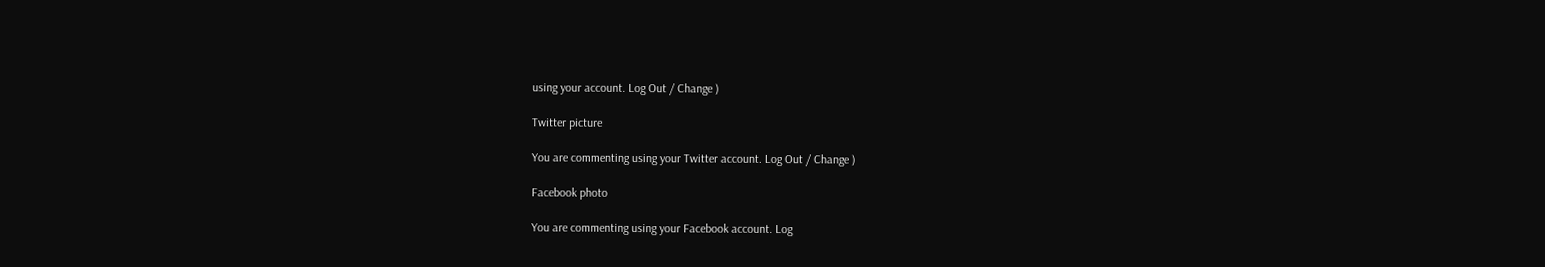using your account. Log Out / Change )

Twitter picture

You are commenting using your Twitter account. Log Out / Change )

Facebook photo

You are commenting using your Facebook account. Log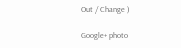Out / Change )

Google+ photo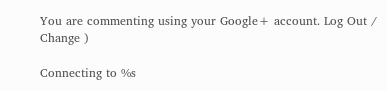You are commenting using your Google+ account. Log Out / Change )

Connecting to %s